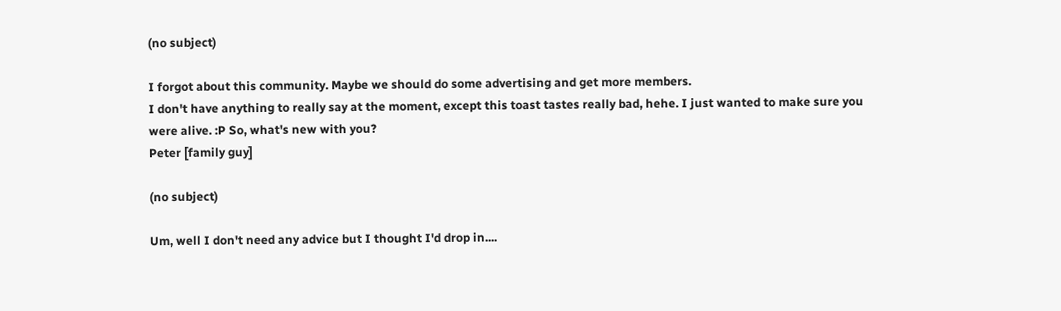(no subject)

I forgot about this community. Maybe we should do some advertising and get more members.
I don't have anything to really say at the moment, except this toast tastes really bad, hehe. I just wanted to make sure you were alive. :P So, what's new with you?
Peter [family guy]

(no subject)

Um, well I don't need any advice but I thought I'd drop in....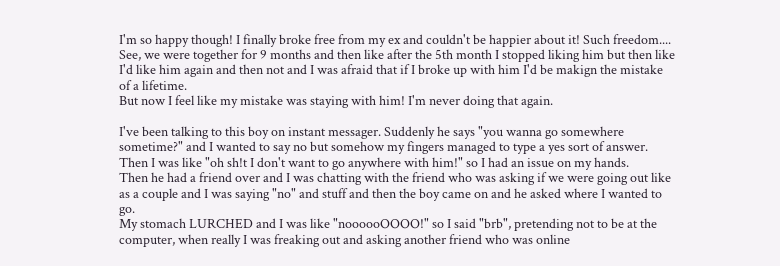I'm so happy though! I finally broke free from my ex and couldn't be happier about it! Such freedom....
See, we were together for 9 months and then like after the 5th month I stopped liking him but then like I'd like him again and then not and I was afraid that if I broke up with him I'd be makign the mistake of a lifetime.
But now I feel like my mistake was staying with him! I'm never doing that again.

I've been talking to this boy on instant messager. Suddenly he says "you wanna go somewhere sometime?" and I wanted to say no but somehow my fingers managed to type a yes sort of answer. Then I was like "oh sh!t I don't want to go anywhere with him!" so I had an issue on my hands.
Then he had a friend over and I was chatting with the friend who was asking if we were going out like as a couple and I was saying "no" and stuff and then the boy came on and he asked where I wanted to go.
My stomach LURCHED and I was like "noooooOOOO!" so I said "brb", pretending not to be at the computer, when really I was freaking out and asking another friend who was online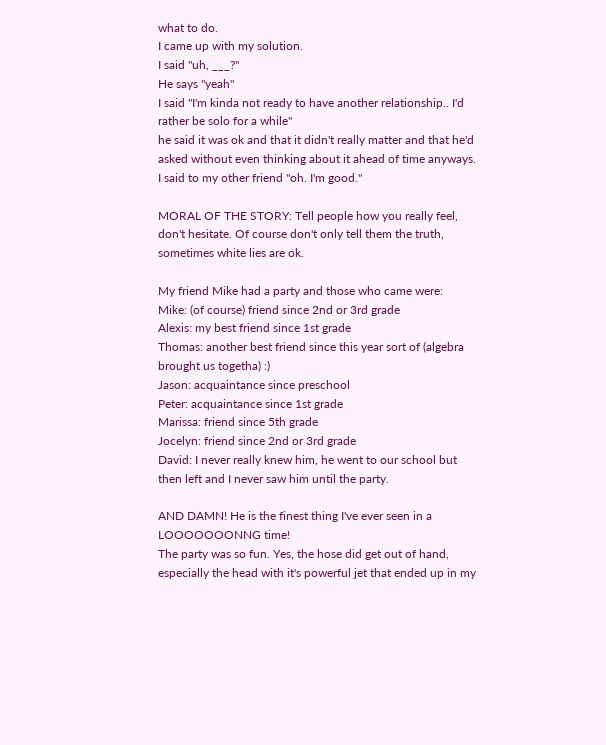what to do.
I came up with my solution.
I said "uh, ___?"
He says "yeah"
I said "I'm kinda not ready to have another relationship.. I'd rather be solo for a while"
he said it was ok and that it didn't really matter and that he'd asked without even thinking about it ahead of time anyways.
I said to my other friend "oh. I'm good."

MORAL OF THE STORY: Tell people how you really feel, don't hesitate. Of course don't only tell them the truth, sometimes white lies are ok.

My friend Mike had a party and those who came were:
Mike: (of course) friend since 2nd or 3rd grade
Alexis: my best friend since 1st grade
Thomas: another best friend since this year sort of (algebra brought us togetha) :)
Jason: acquaintance since preschool
Peter: acquaintance since 1st grade
Marissa: friend since 5th grade
Jocelyn: friend since 2nd or 3rd grade
David: I never really knew him, he went to our school but then left and I never saw him until the party.

AND DAMN! He is the finest thing I've ever seen in a LOOOOOOONNG time!
The party was so fun. Yes, the hose did get out of hand, especially the head with it's powerful jet that ended up in my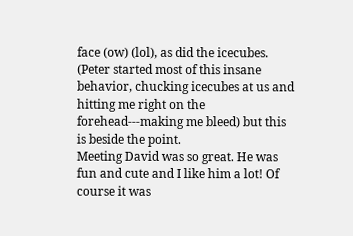face (ow) (lol), as did the icecubes. (Peter started most of this insane behavior, chucking icecubes at us and hitting me right on the forehead---making me bleed) but this is beside the point.
Meeting David was so great. He was fun and cute and I like him a lot! Of course it was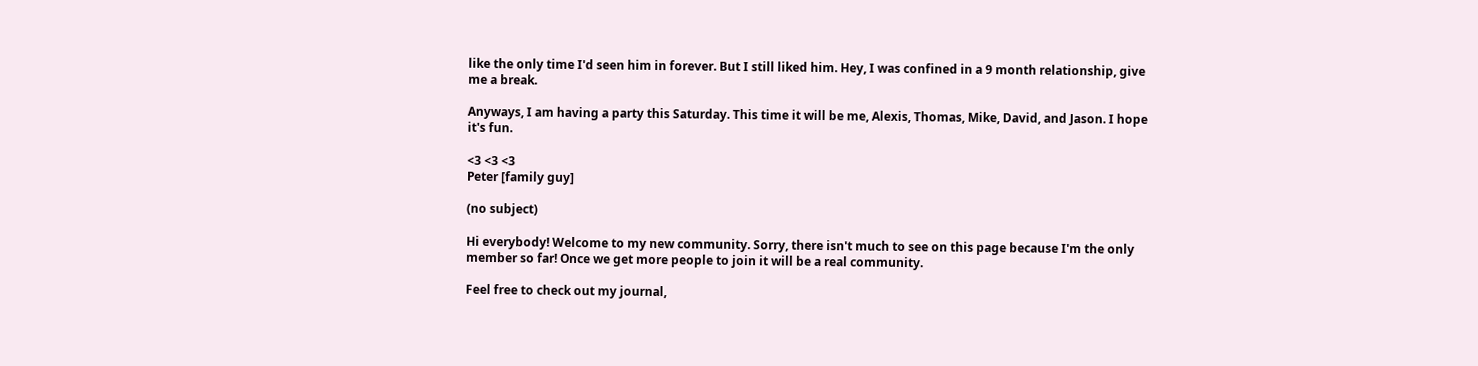like the only time I'd seen him in forever. But I still liked him. Hey, I was confined in a 9 month relationship, give me a break.

Anyways, I am having a party this Saturday. This time it will be me, Alexis, Thomas, Mike, David, and Jason. I hope it's fun.

<3 <3 <3
Peter [family guy]

(no subject)

Hi everybody! Welcome to my new community. Sorry, there isn't much to see on this page because I'm the only member so far! Once we get more people to join it will be a real community.

Feel free to check out my journal,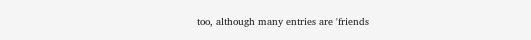too, although many entries are 'friends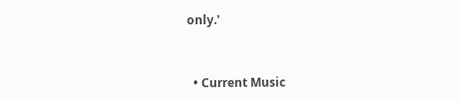only.'


  • Current Music